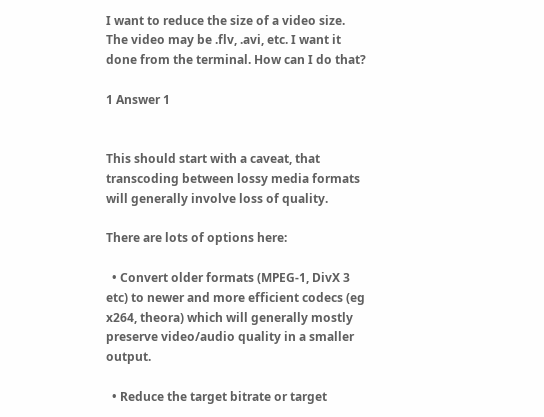I want to reduce the size of a video size. The video may be .flv, .avi, etc. I want it done from the terminal. How can I do that?

1 Answer 1


This should start with a caveat, that transcoding between lossy media formats will generally involve loss of quality.

There are lots of options here:

  • Convert older formats (MPEG-1, DivX 3 etc) to newer and more efficient codecs (eg x264, theora) which will generally mostly preserve video/audio quality in a smaller output.

  • Reduce the target bitrate or target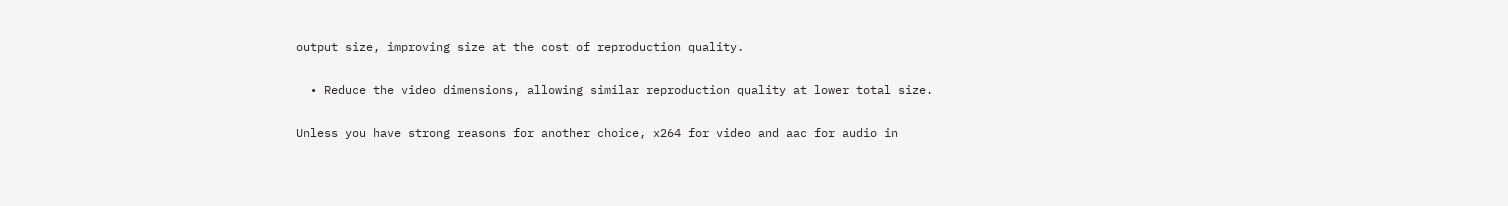output size, improving size at the cost of reproduction quality.

  • Reduce the video dimensions, allowing similar reproduction quality at lower total size.

Unless you have strong reasons for another choice, x264 for video and aac for audio in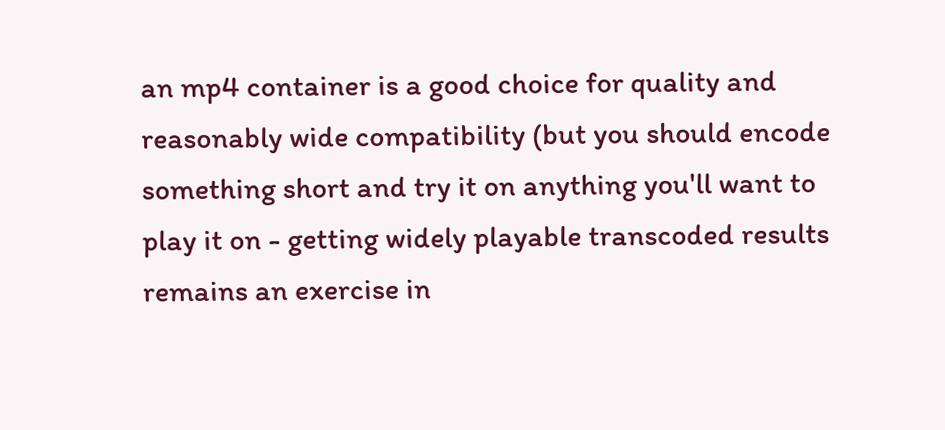an mp4 container is a good choice for quality and reasonably wide compatibility (but you should encode something short and try it on anything you'll want to play it on - getting widely playable transcoded results remains an exercise in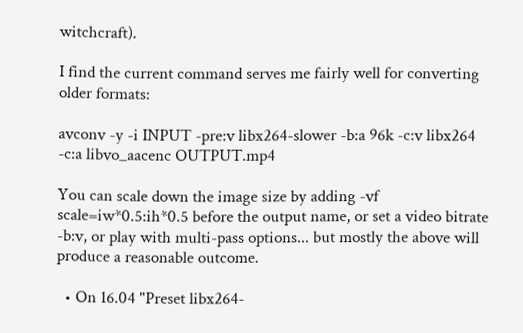witchcraft).

I find the current command serves me fairly well for converting older formats:

avconv -y -i INPUT -pre:v libx264-slower -b:a 96k -c:v libx264 -c:a libvo_aacenc OUTPUT.mp4

You can scale down the image size by adding -vf scale=iw*0.5:ih*0.5 before the output name, or set a video bitrate -b:v, or play with multi-pass options... but mostly the above will produce a reasonable outcome.

  • On 16.04 "Preset libx264-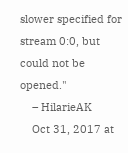slower specified for stream 0:0, but could not be opened."
    – HilarieAK
    Oct 31, 2017 at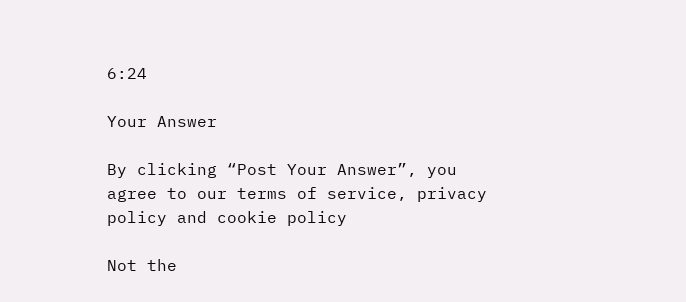6:24

Your Answer

By clicking “Post Your Answer”, you agree to our terms of service, privacy policy and cookie policy

Not the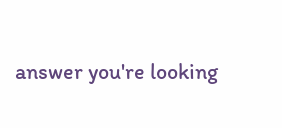answer you're looking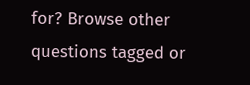for? Browse other questions tagged or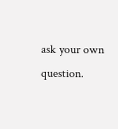ask your own question.